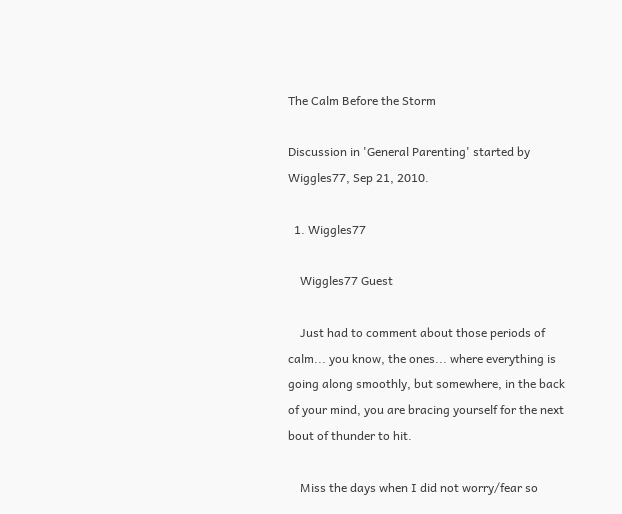The Calm Before the Storm

Discussion in 'General Parenting' started by Wiggles77, Sep 21, 2010.

  1. Wiggles77

    Wiggles77 Guest

    Just had to comment about those periods of calm... you know, the ones... where everything is going along smoothly, but somewhere, in the back of your mind, you are bracing yourself for the next bout of thunder to hit.

    Miss the days when I did not worry/fear so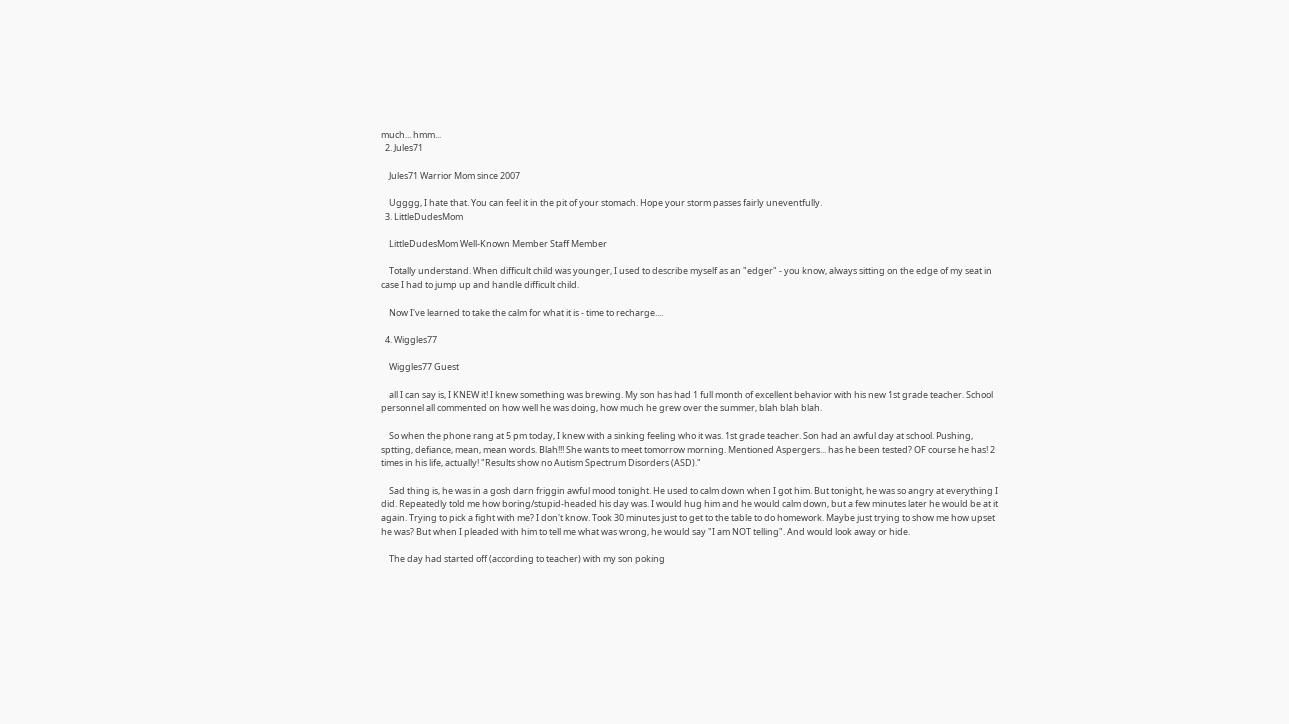much... hmm...
  2. Jules71

    Jules71 Warrior Mom since 2007

    Ugggg, I hate that. You can feel it in the pit of your stomach. Hope your storm passes fairly uneventfully.
  3. LittleDudesMom

    LittleDudesMom Well-Known Member Staff Member

    Totally understand. When difficult child was younger, I used to describe myself as an "edger" - you know, always sitting on the edge of my seat in case I had to jump up and handle difficult child.

    Now I've learned to take the calm for what it is - time to recharge....

  4. Wiggles77

    Wiggles77 Guest

    all I can say is, I KNEW it! I knew something was brewing. My son has had 1 full month of excellent behavior with his new 1st grade teacher. School personnel all commented on how well he was doing, how much he grew over the summer, blah blah blah.

    So when the phone rang at 5 pm today, I knew with a sinking feeling who it was. 1st grade teacher. Son had an awful day at school. Pushing, sptting, defiance, mean, mean words. Blah!!! She wants to meet tomorrow morning. Mentioned Aspergers... has he been tested? OF course he has! 2 times in his life, actually! "Results show no Autism Spectrum Disorders (ASD)."

    Sad thing is, he was in a gosh darn friggin awful mood tonight. He used to calm down when I got him. But tonight, he was so angry at everything I did. Repeatedly told me how boring/stupid-headed his day was. I would hug him and he would calm down, but a few minutes later he would be at it again. Trying to pick a fight with me? I don't know. Took 30 minutes just to get to the table to do homework. Maybe just trying to show me how upset he was? But when I pleaded with him to tell me what was wrong, he would say "I am NOT telling". And would look away or hide.

    The day had started off (according to teacher) with my son poking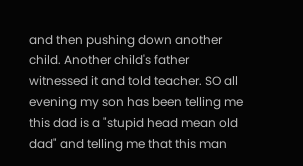and then pushing down another child. Another child's father witnessed it and told teacher. SO all evening my son has been telling me this dad is a "stupid head mean old dad" and telling me that this man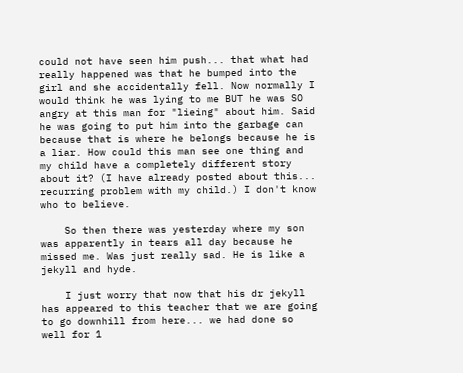could not have seen him push... that what had really happened was that he bumped into the girl and she accidentally fell. Now normally I would think he was lying to me BUT he was SO angry at this man for "lieing" about him. Said he was going to put him into the garbage can because that is where he belongs because he is a liar. How could this man see one thing and my child have a completely different story about it? (I have already posted about this... recurring problem with my child.) I don't know who to believe.

    So then there was yesterday where my son was apparently in tears all day because he missed me. Was just really sad. He is like a jekyll and hyde.

    I just worry that now that his dr jekyll has appeared to this teacher that we are going to go downhill from here... we had done so well for 1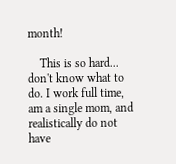month!

    This is so hard... don't know what to do. I work full time, am a single mom, and realistically do not have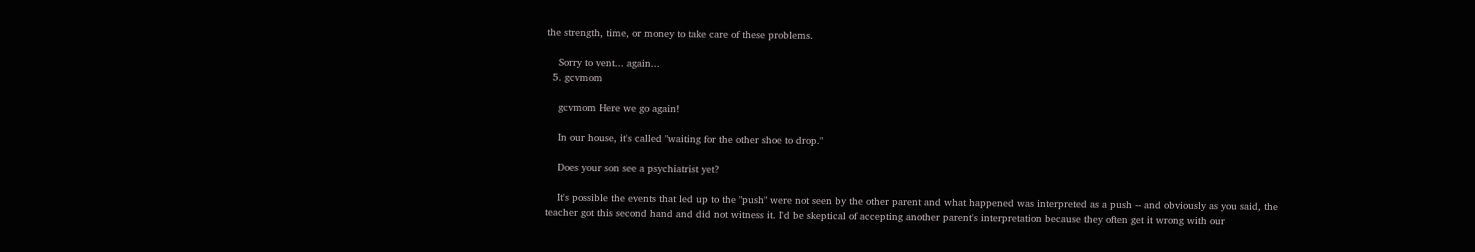the strength, time, or money to take care of these problems.

    Sorry to vent... again...
  5. gcvmom

    gcvmom Here we go again!

    In our house, it's called "waiting for the other shoe to drop."

    Does your son see a psychiatrist yet?

    It's possible the events that led up to the "push" were not seen by the other parent and what happened was interpreted as a push -- and obviously as you said, the teacher got this second hand and did not witness it. I'd be skeptical of accepting another parent's interpretation because they often get it wrong with our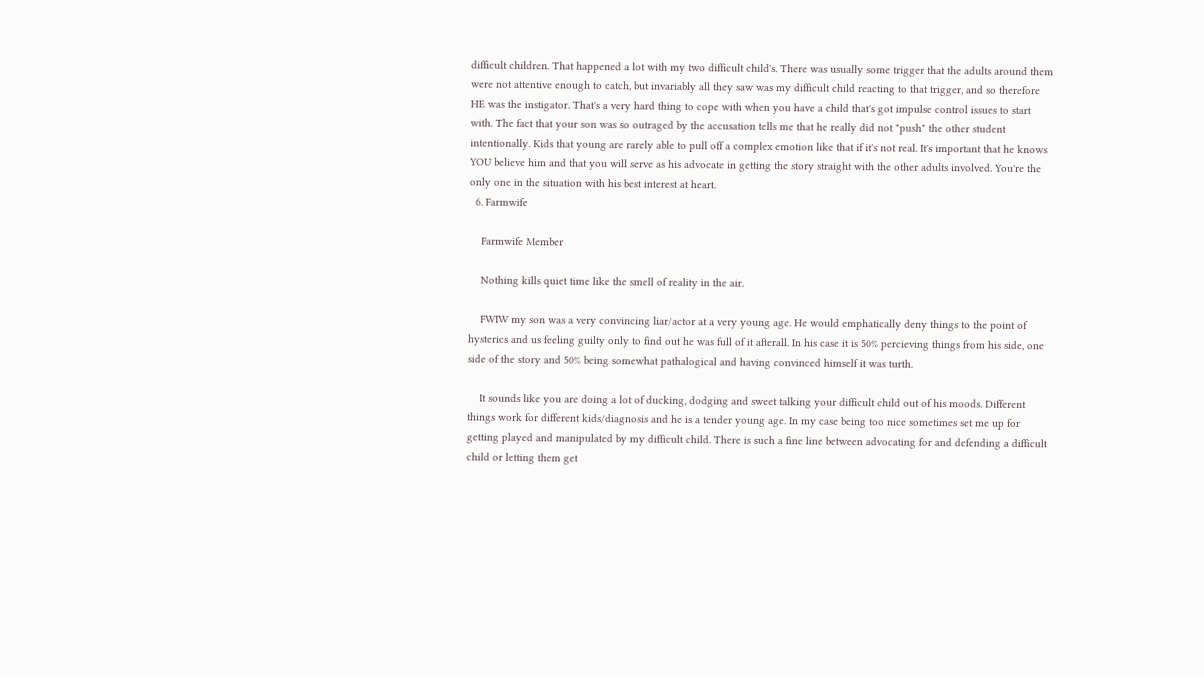difficult children. That happened a lot with my two difficult child's. There was usually some trigger that the adults around them were not attentive enough to catch, but invariably all they saw was my difficult child reacting to that trigger, and so therefore HE was the instigator. That's a very hard thing to cope with when you have a child that's got impulse control issues to start with. The fact that your son was so outraged by the accusation tells me that he really did not "push" the other student intentionally. Kids that young are rarely able to pull off a complex emotion like that if it's not real. It's important that he knows YOU believe him and that you will serve as his advocate in getting the story straight with the other adults involved. You're the only one in the situation with his best interest at heart.
  6. Farmwife

    Farmwife Member

    Nothing kills quiet time like the smell of reality in the air.

    FWIW my son was a very convincing liar/actor at a very young age. He would emphatically deny things to the point of hysterics and us feeling guilty only to find out he was full of it afterall. In his case it is 50% percieving things from his side, one side of the story and 50% being somewhat pathalogical and having convinced himself it was turth.

    It sounds like you are doing a lot of ducking, dodging and sweet talking your difficult child out of his moods. Different things work for different kids/diagnosis and he is a tender young age. In my case being too nice sometimes set me up for getting played and manipulated by my difficult child. There is such a fine line between advocating for and defending a difficult child or letting them get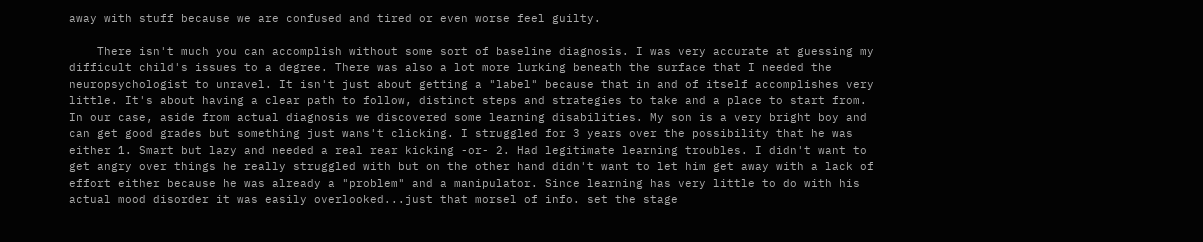away with stuff because we are confused and tired or even worse feel guilty.

    There isn't much you can accomplish without some sort of baseline diagnosis. I was very accurate at guessing my difficult child's issues to a degree. There was also a lot more lurking beneath the surface that I needed the neuropsychologist to unravel. It isn't just about getting a "label" because that in and of itself accomplishes very little. It's about having a clear path to follow, distinct steps and strategies to take and a place to start from. In our case, aside from actual diagnosis we discovered some learning disabilities. My son is a very bright boy and can get good grades but something just wans't clicking. I struggled for 3 years over the possibility that he was either 1. Smart but lazy and needed a real rear kicking -or- 2. Had legitimate learning troubles. I didn't want to get angry over things he really struggled with but on the other hand didn't want to let him get away with a lack of effort either because he was already a "problem" and a manipulator. Since learning has very little to do with his actual mood disorder it was easily overlooked...just that morsel of info. set the stage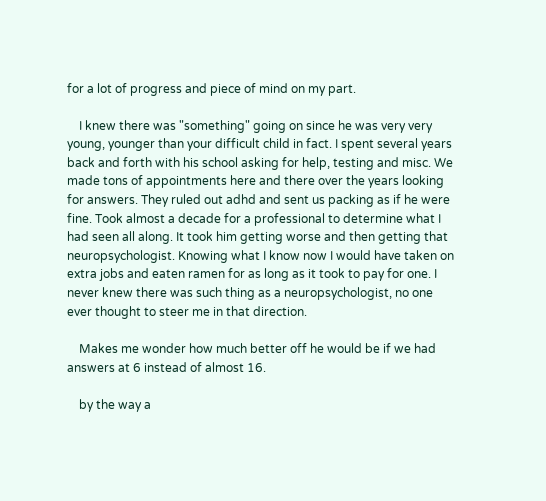for a lot of progress and piece of mind on my part.

    I knew there was "something" going on since he was very very young, younger than your difficult child in fact. I spent several years back and forth with his school asking for help, testing and misc. We made tons of appointments here and there over the years looking for answers. They ruled out adhd and sent us packing as if he were fine. Took almost a decade for a professional to determine what I had seen all along. It took him getting worse and then getting that neuropsychologist. Knowing what I know now I would have taken on extra jobs and eaten ramen for as long as it took to pay for one. I never knew there was such thing as a neuropsychologist, no one ever thought to steer me in that direction.

    Makes me wonder how much better off he would be if we had answers at 6 instead of almost 16.

    by the way a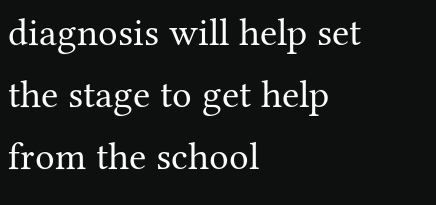diagnosis will help set the stage to get help from the school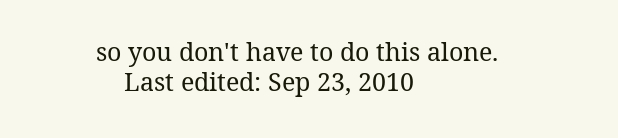so you don't have to do this alone.
    Last edited: Sep 23, 2010